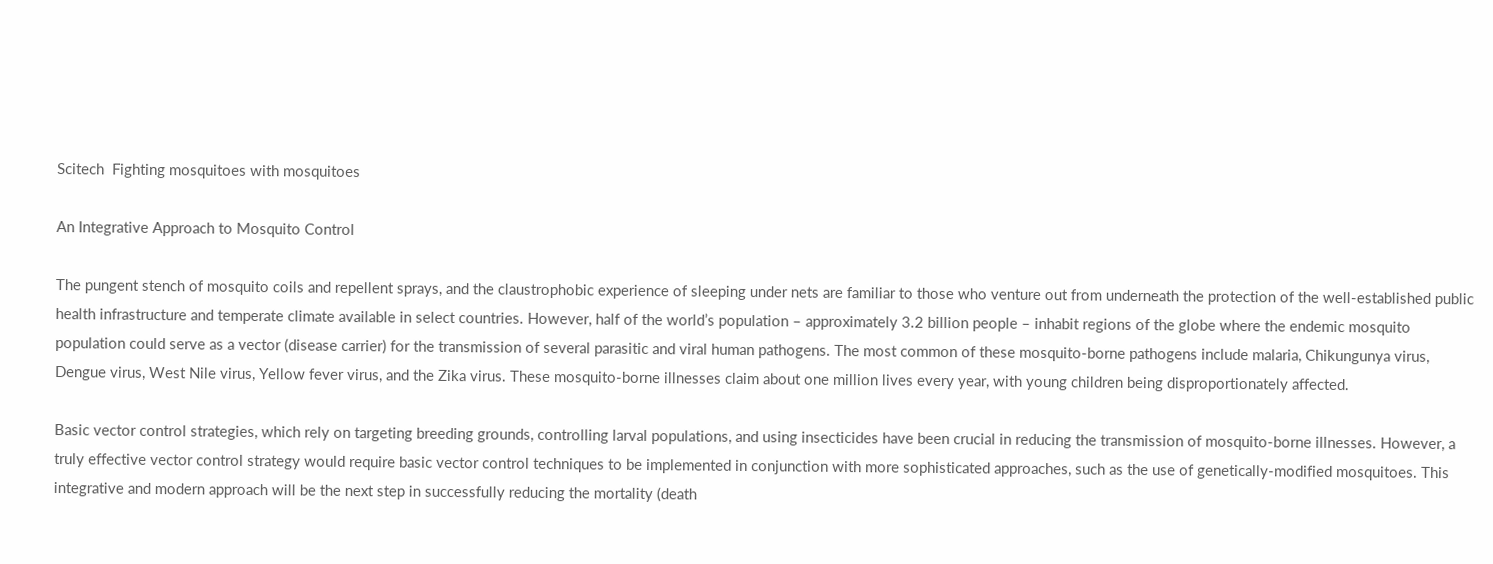Scitech  Fighting mosquitoes with mosquitoes

An Integrative Approach to Mosquito Control

The pungent stench of mosquito coils and repellent sprays, and the claustrophobic experience of sleeping under nets are familiar to those who venture out from underneath the protection of the well-established public health infrastructure and temperate climate available in select countries. However, half of the world’s population – approximately 3.2 billion people – inhabit regions of the globe where the endemic mosquito population could serve as a vector (disease carrier) for the transmission of several parasitic and viral human pathogens. The most common of these mosquito-borne pathogens include malaria, Chikungunya virus, Dengue virus, West Nile virus, Yellow fever virus, and the Zika virus. These mosquito-borne illnesses claim about one million lives every year, with young children being disproportionately affected.

Basic vector control strategies, which rely on targeting breeding grounds, controlling larval populations, and using insecticides have been crucial in reducing the transmission of mosquito-borne illnesses. However, a truly effective vector control strategy would require basic vector control techniques to be implemented in conjunction with more sophisticated approaches, such as the use of genetically-modified mosquitoes. This integrative and modern approach will be the next step in successfully reducing the mortality (death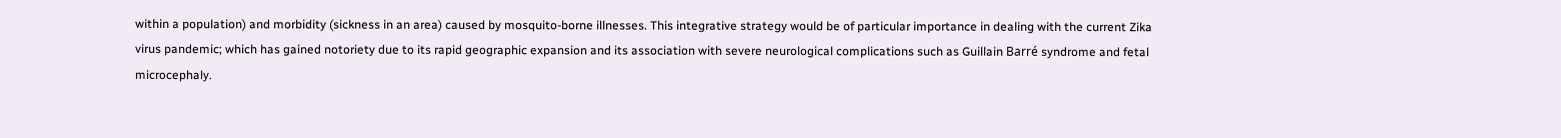within a population) and morbidity (sickness in an area) caused by mosquito-borne illnesses. This integrative strategy would be of particular importance in dealing with the current Zika virus pandemic; which has gained notoriety due to its rapid geographic expansion and its association with severe neurological complications such as Guillain Barré syndrome and fetal microcephaly.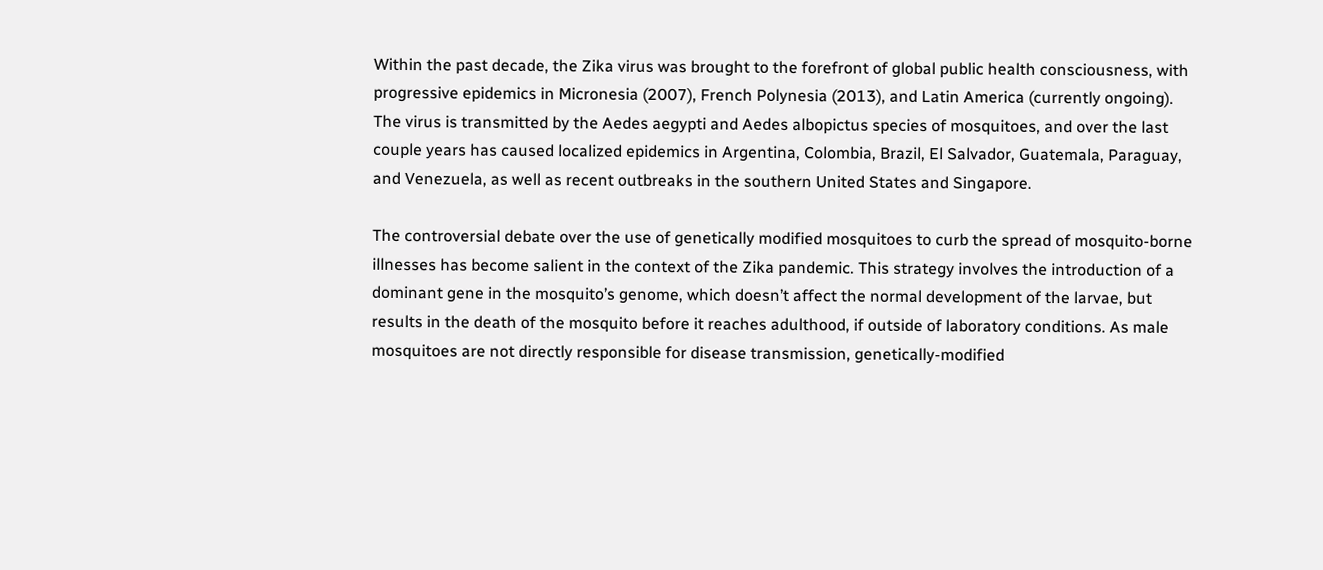Within the past decade, the Zika virus was brought to the forefront of global public health consciousness, with progressive epidemics in Micronesia (2007), French Polynesia (2013), and Latin America (currently ongoing). The virus is transmitted by the Aedes aegypti and Aedes albopictus species of mosquitoes, and over the last couple years has caused localized epidemics in Argentina, Colombia, Brazil, El Salvador, Guatemala, Paraguay, and Venezuela, as well as recent outbreaks in the southern United States and Singapore.

The controversial debate over the use of genetically modified mosquitoes to curb the spread of mosquito-borne illnesses has become salient in the context of the Zika pandemic. This strategy involves the introduction of a dominant gene in the mosquito’s genome, which doesn’t affect the normal development of the larvae, but results in the death of the mosquito before it reaches adulthood, if outside of laboratory conditions. As male mosquitoes are not directly responsible for disease transmission, genetically-modified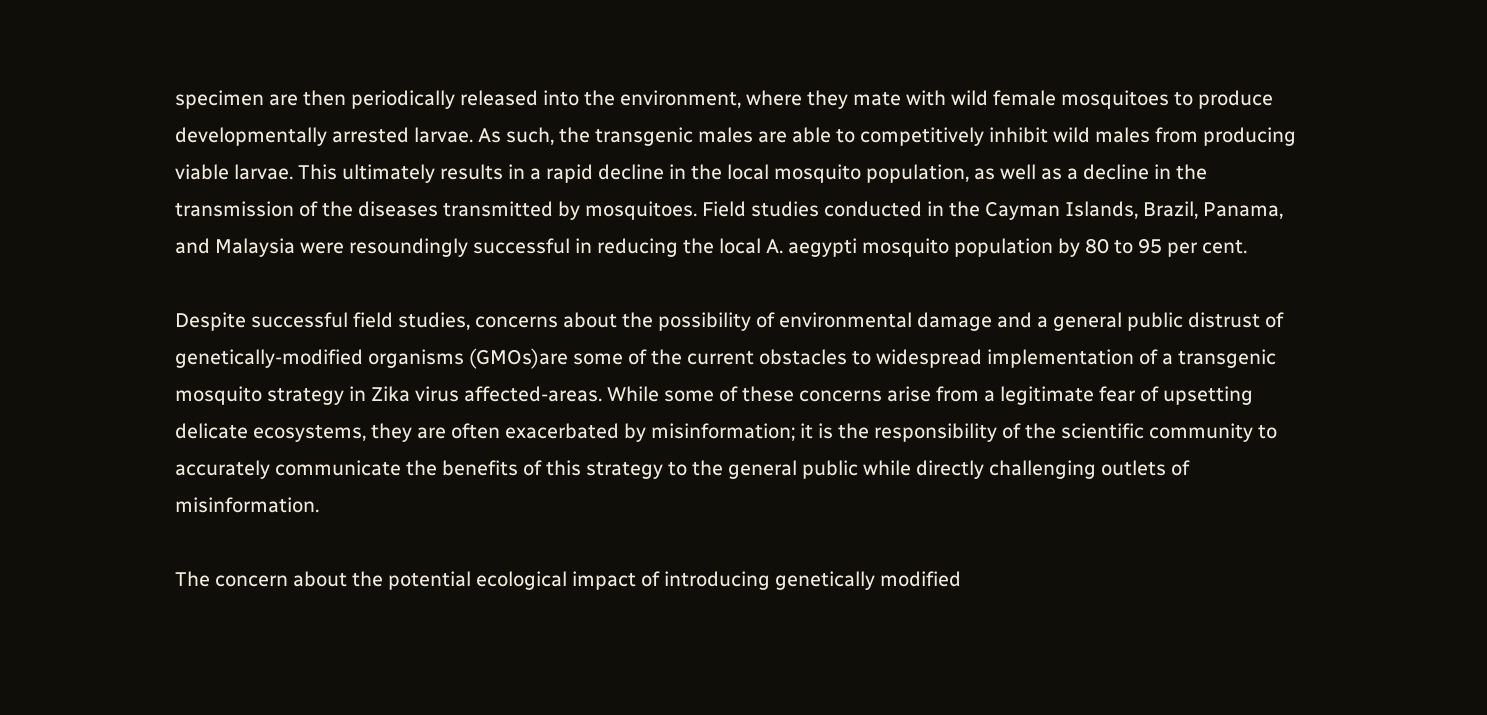specimen are then periodically released into the environment, where they mate with wild female mosquitoes to produce developmentally arrested larvae. As such, the transgenic males are able to competitively inhibit wild males from producing viable larvae. This ultimately results in a rapid decline in the local mosquito population, as well as a decline in the transmission of the diseases transmitted by mosquitoes. Field studies conducted in the Cayman Islands, Brazil, Panama, and Malaysia were resoundingly successful in reducing the local A. aegypti mosquito population by 80 to 95 per cent.

Despite successful field studies, concerns about the possibility of environmental damage and a general public distrust of genetically-modified organisms (GMOs)are some of the current obstacles to widespread implementation of a transgenic mosquito strategy in Zika virus affected-areas. While some of these concerns arise from a legitimate fear of upsetting delicate ecosystems, they are often exacerbated by misinformation; it is the responsibility of the scientific community to accurately communicate the benefits of this strategy to the general public while directly challenging outlets of misinformation.

The concern about the potential ecological impact of introducing genetically modified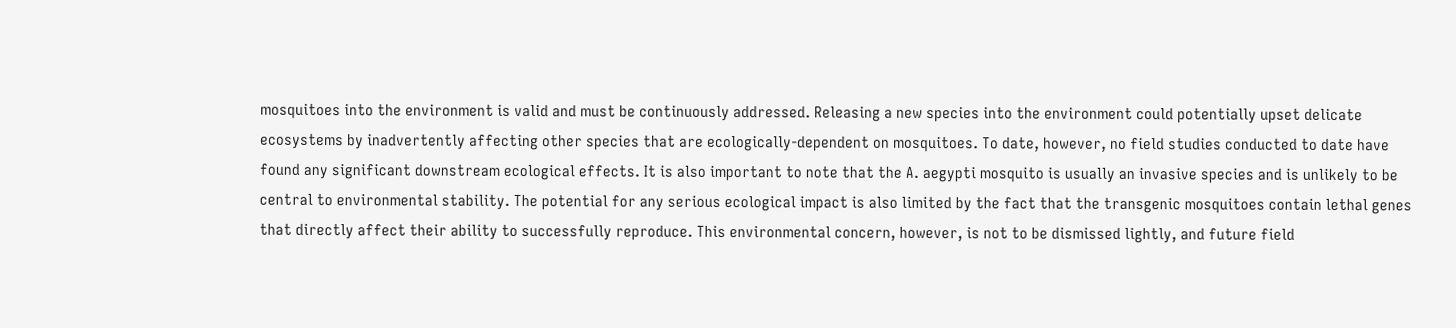mosquitoes into the environment is valid and must be continuously addressed. Releasing a new species into the environment could potentially upset delicate ecosystems by inadvertently affecting other species that are ecologically-dependent on mosquitoes. To date, however, no field studies conducted to date have found any significant downstream ecological effects. It is also important to note that the A. aegypti mosquito is usually an invasive species and is unlikely to be central to environmental stability. The potential for any serious ecological impact is also limited by the fact that the transgenic mosquitoes contain lethal genes that directly affect their ability to successfully reproduce. This environmental concern, however, is not to be dismissed lightly, and future field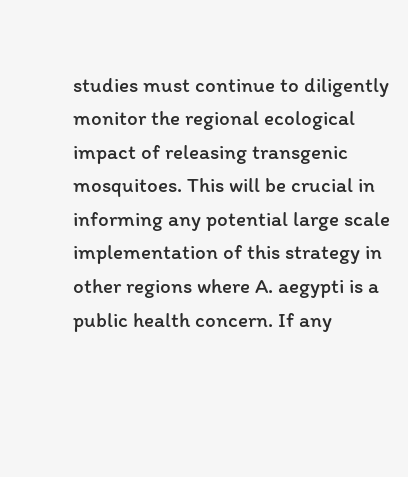studies must continue to diligently monitor the regional ecological impact of releasing transgenic mosquitoes. This will be crucial in informing any potential large scale implementation of this strategy in other regions where A. aegypti is a public health concern. If any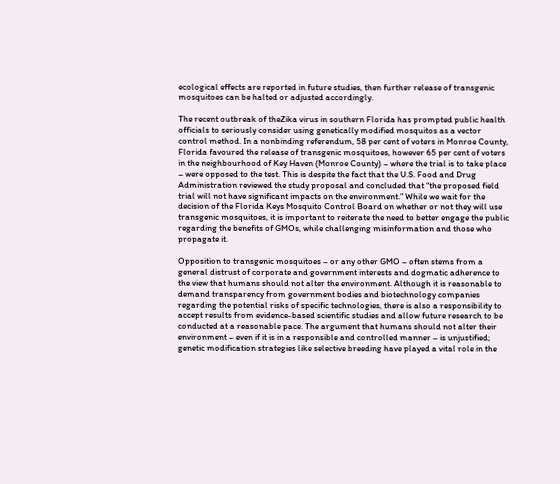ecological effects are reported in future studies, then further release of transgenic mosquitoes can be halted or adjusted accordingly.

The recent outbreak of theZika virus in southern Florida has prompted public health officials to seriously consider using genetically modified mosquitos as a vector control method. In a nonbinding referendum, 58 per cent of voters in Monroe County, Florida favoured the release of transgenic mosquitoes, however 65 per cent of voters in the neighbourhood of Key Haven (Monroe County) – where the trial is to take place – were opposed to the test. This is despite the fact that the U.S. Food and Drug Administration reviewed the study proposal and concluded that “the proposed field trial will not have significant impacts on the environment.” While we wait for the decision of the Florida Keys Mosquito Control Board on whether or not they will use transgenic mosquitoes, it is important to reiterate the need to better engage the public regarding the benefits of GMOs, while challenging misinformation and those who propagate it.

Opposition to transgenic mosquitoes – or any other GMO – often stems from a general distrust of corporate and government interests and dogmatic adherence to the view that humans should not alter the environment. Although it is reasonable to demand transparency from government bodies and biotechnology companies regarding the potential risks of specific technologies, there is also a responsibility to accept results from evidence-based scientific studies and allow future research to be conducted at a reasonable pace. The argument that humans should not alter their environment – even if it is in a responsible and controlled manner – is unjustified; genetic modification strategies like selective breeding have played a vital role in the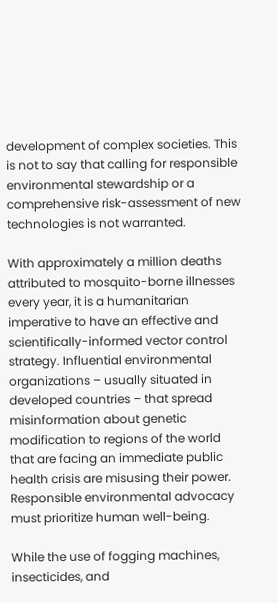development of complex societies. This is not to say that calling for responsible environmental stewardship or a comprehensive risk-assessment of new technologies is not warranted.

With approximately a million deaths attributed to mosquito-borne illnesses every year, it is a humanitarian imperative to have an effective and scientifically-informed vector control strategy. Influential environmental organizations – usually situated in developed countries – that spread misinformation about genetic modification to regions of the world that are facing an immediate public health crisis are misusing their power. Responsible environmental advocacy must prioritize human well-being.

While the use of fogging machines, insecticides, and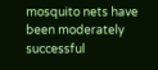mosquito nets have been moderately successful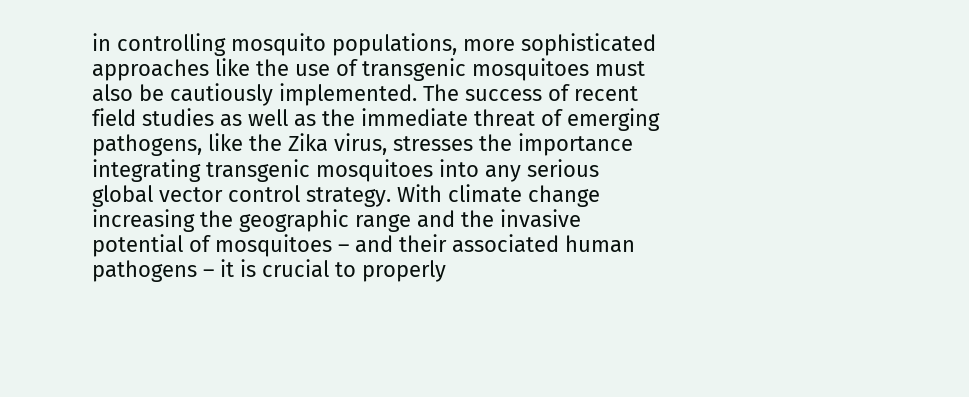in controlling mosquito populations, more sophisticated approaches like the use of transgenic mosquitoes must also be cautiously implemented. The success of recent field studies as well as the immediate threat of emerging pathogens, like the Zika virus, stresses the importance integrating transgenic mosquitoes into any serious global vector control strategy. With climate change increasing the geographic range and the invasive potential of mosquitoes – and their associated human pathogens – it is crucial to properly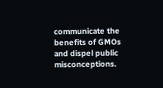communicate the benefits of GMOs and dispel public misconceptions.